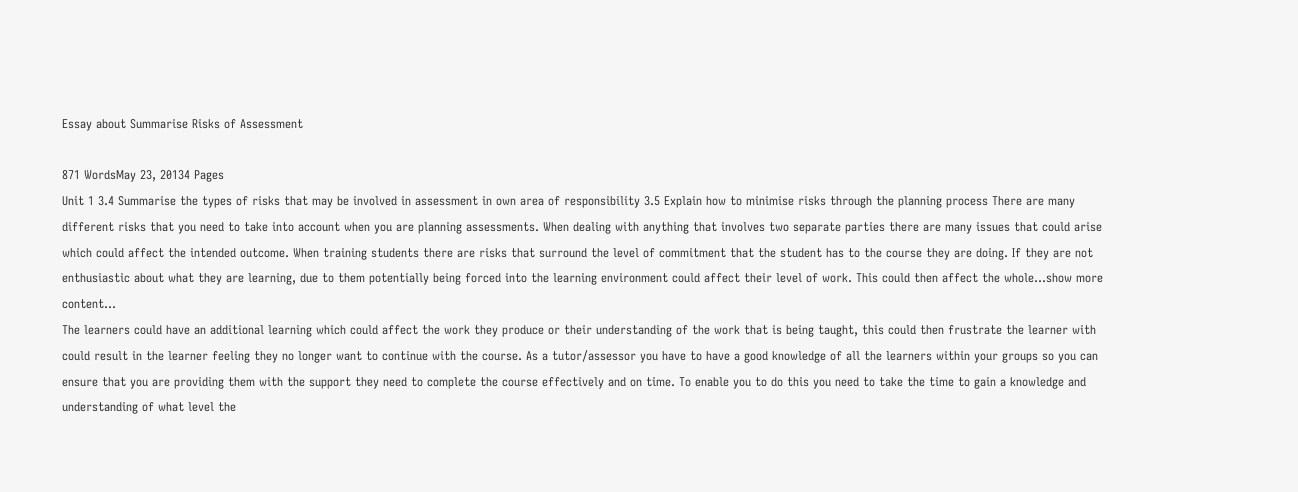Essay about Summarise Risks of Assessment

871 WordsMay 23, 20134 Pages
Unit 1 3.4 Summarise the types of risks that may be involved in assessment in own area of responsibility 3.5 Explain how to minimise risks through the planning process There are many different risks that you need to take into account when you are planning assessments. When dealing with anything that involves two separate parties there are many issues that could arise which could affect the intended outcome. When training students there are risks that surround the level of commitment that the student has to the course they are doing. If they are not enthusiastic about what they are learning, due to them potentially being forced into the learning environment could affect their level of work. This could then affect the whole…show more content…
The learners could have an additional learning which could affect the work they produce or their understanding of the work that is being taught, this could then frustrate the learner with could result in the learner feeling they no longer want to continue with the course. As a tutor/assessor you have to have a good knowledge of all the learners within your groups so you can ensure that you are providing them with the support they need to complete the course effectively and on time. To enable you to do this you need to take the time to gain a knowledge and understanding of what level the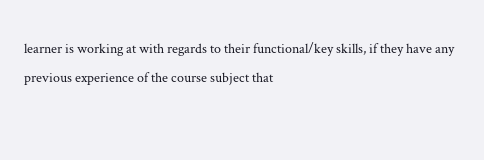learner is working at with regards to their functional/key skills, if they have any previous experience of the course subject that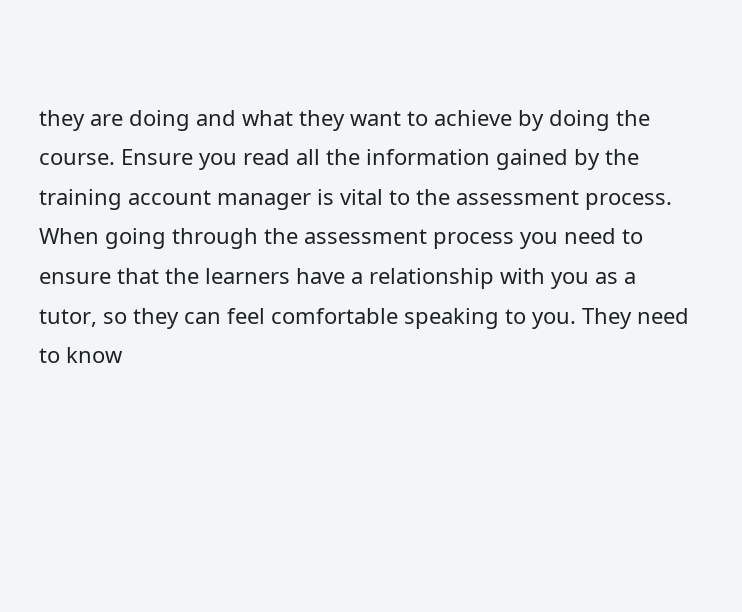they are doing and what they want to achieve by doing the course. Ensure you read all the information gained by the training account manager is vital to the assessment process. When going through the assessment process you need to ensure that the learners have a relationship with you as a tutor, so they can feel comfortable speaking to you. They need to know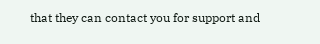that they can contact you for support and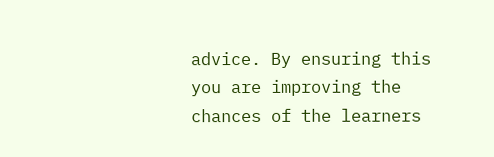advice. By ensuring this you are improving the chances of the learners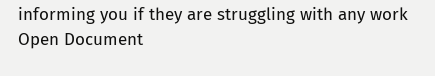informing you if they are struggling with any work
Open Document